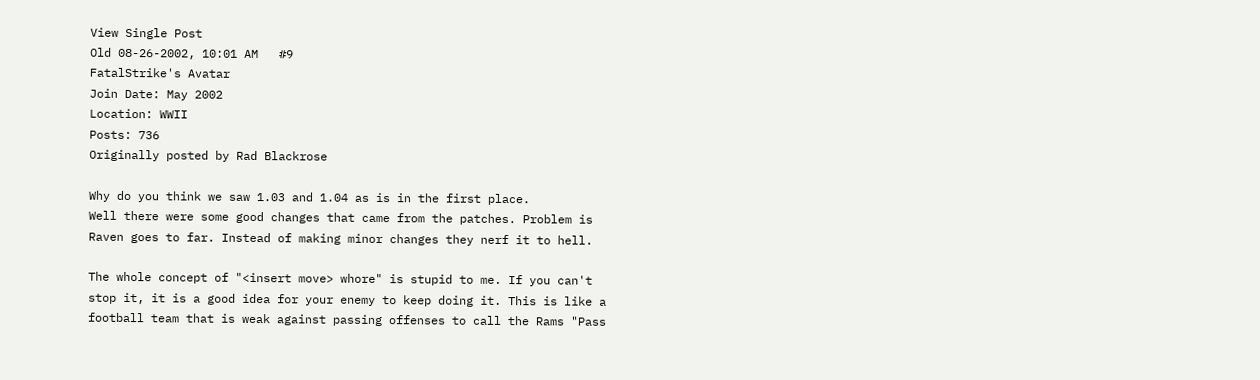View Single Post
Old 08-26-2002, 10:01 AM   #9
FatalStrike's Avatar
Join Date: May 2002
Location: WWII
Posts: 736
Originally posted by Rad Blackrose

Why do you think we saw 1.03 and 1.04 as is in the first place.
Well there were some good changes that came from the patches. Problem is Raven goes to far. Instead of making minor changes they nerf it to hell.

The whole concept of "<insert move> whore" is stupid to me. If you can't stop it, it is a good idea for your enemy to keep doing it. This is like a football team that is weak against passing offenses to call the Rams "Pass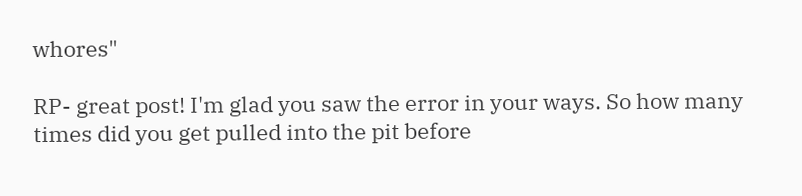whores"

RP- great post! I'm glad you saw the error in your ways. So how many times did you get pulled into the pit before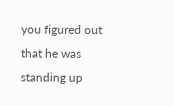you figured out that he was standing up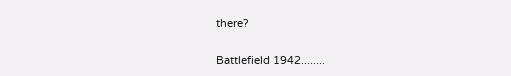there?

Battlefield 1942........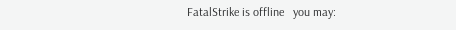FatalStrike is offline   you may: